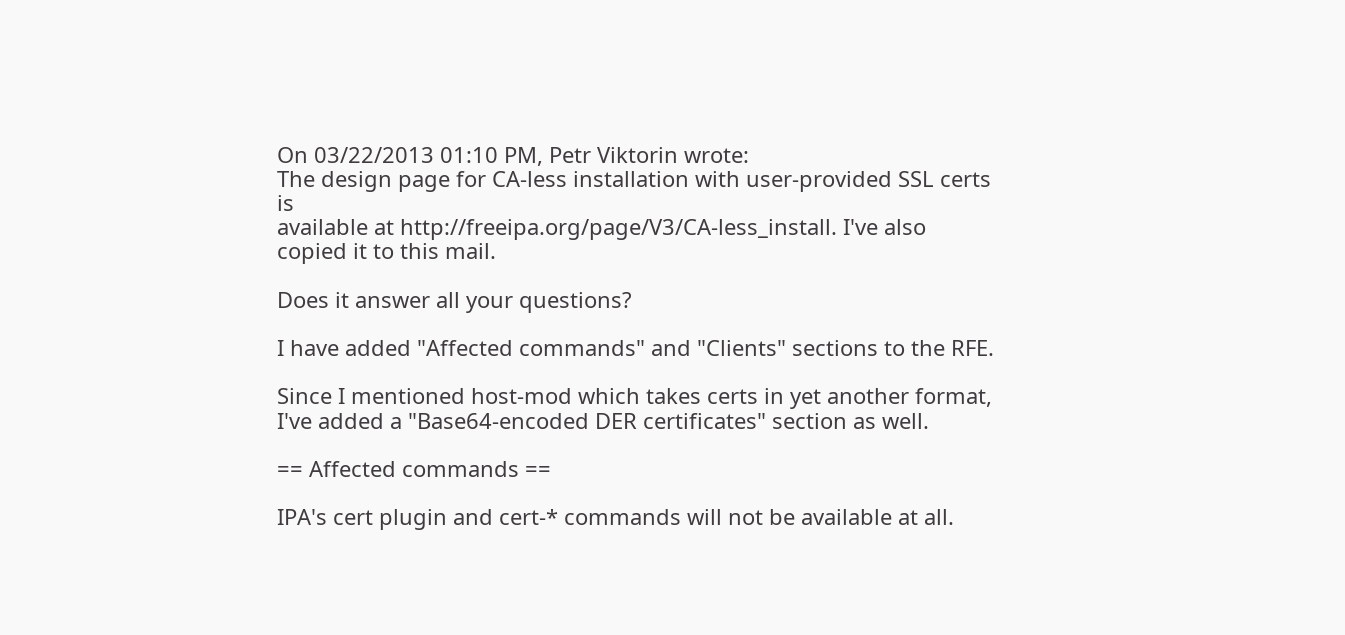On 03/22/2013 01:10 PM, Petr Viktorin wrote:
The design page for CA-less installation with user-provided SSL certs is
available at http://freeipa.org/page/V3/CA-less_install. I've also
copied it to this mail.

Does it answer all your questions?

I have added "Affected commands" and "Clients" sections to the RFE.

Since I mentioned host-mod which takes certs in yet another format, I've added a "Base64-encoded DER certificates" section as well.

== Affected commands ==

IPA's cert plugin and cert-* commands will not be available at all.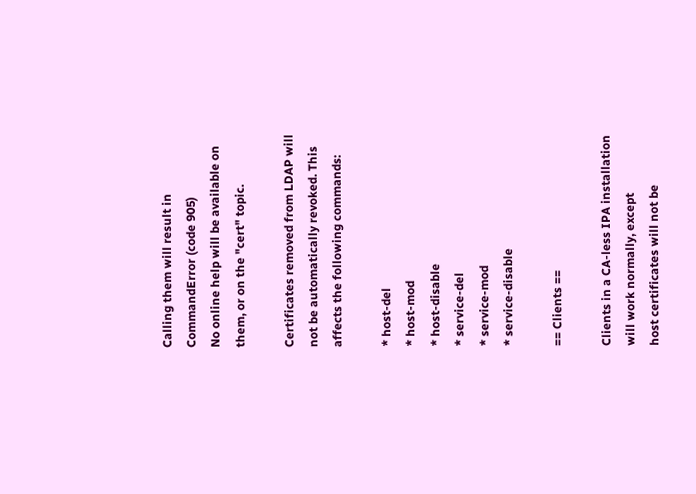Calling them will result in CommandError (code 905)
No online help will be available on them, or on the "cert" topic.

Certificates removed from LDAP will not be automatically revoked. This
affects the following commands:

* host-del
* host-mod
* host-disable
* service-del
* service-mod
* service-disable

== Clients ==

Clients in a CA-less IPA installation will work normally, except
host certificates will not be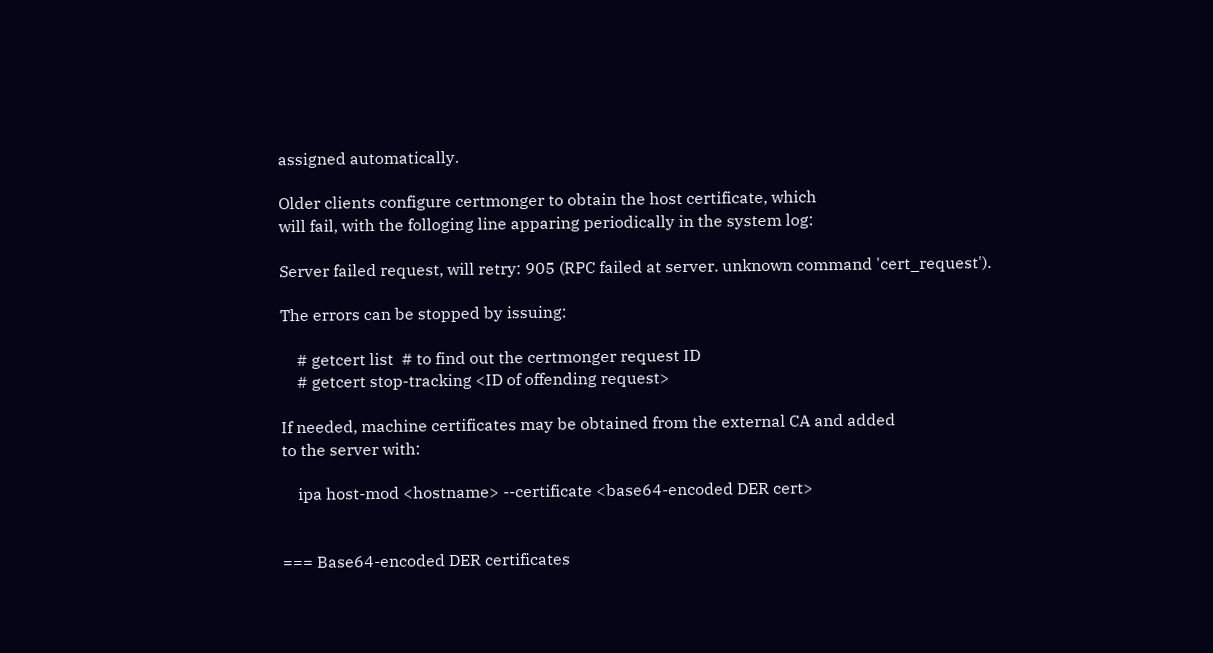assigned automatically.

Older clients configure certmonger to obtain the host certificate, which
will fail, with the folloging line apparing periodically in the system log:

Server failed request, will retry: 905 (RPC failed at server. unknown command 'cert_request').

The errors can be stopped by issuing:

    # getcert list  # to find out the certmonger request ID
    # getcert stop-tracking <ID of offending request>

If needed, machine certificates may be obtained from the external CA and added
to the server with:

    ipa host-mod <hostname> --certificate <base64-encoded DER cert>


=== Base64-encoded DER certificates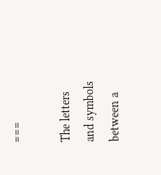===

The letters and symbols between a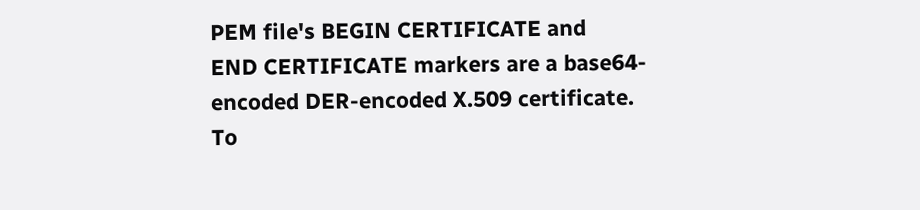PEM file's BEGIN CERTIFICATE and
END CERTIFICATE markers are a base64-encoded DER-encoded X.509 certificate.
To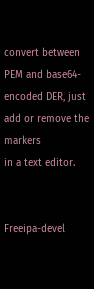convert between PEM and base64-encoded DER, just add or remove the markers
in a text editor.


Freeipa-devel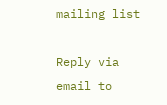mailing list

Reply via email to